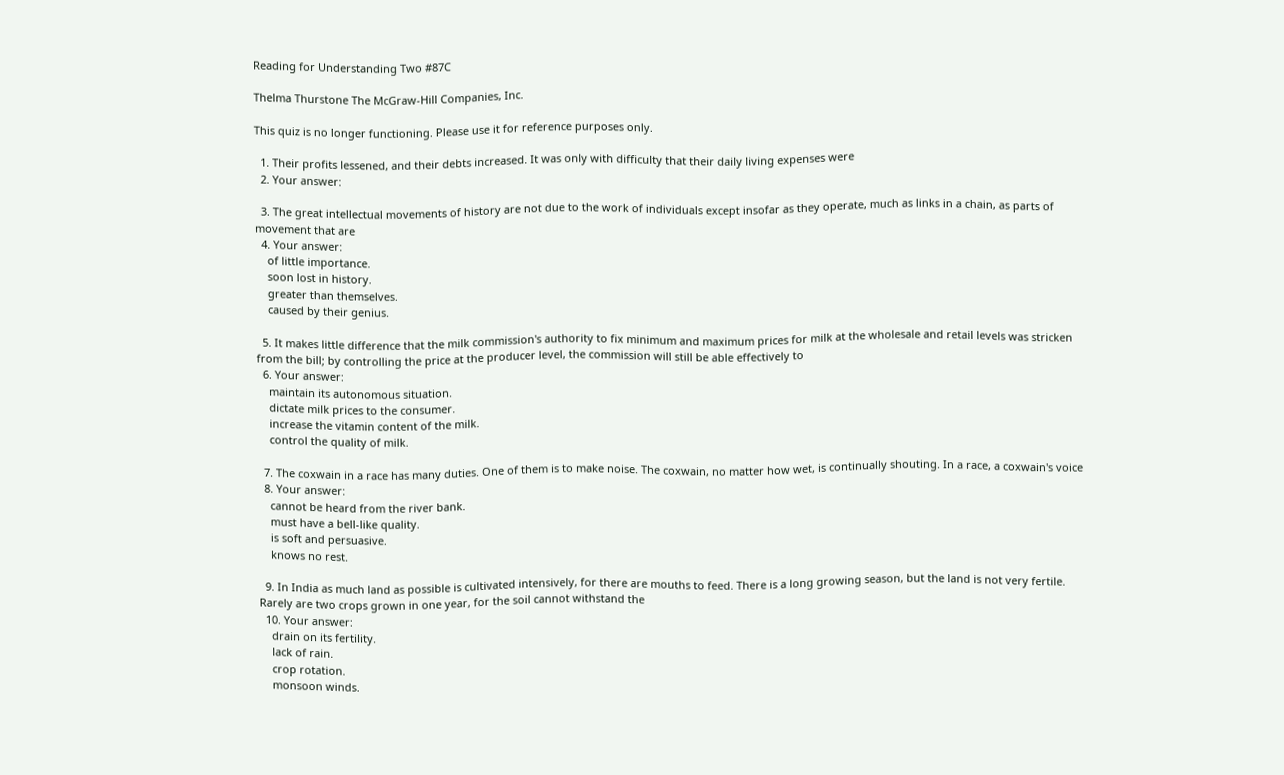Reading for Understanding Two #87C

Thelma Thurstone The McGraw-Hill Companies, Inc.

This quiz is no longer functioning. Please use it for reference purposes only.

  1. Their profits lessened, and their debts increased. It was only with difficulty that their daily living expenses were
  2. Your answer:

  3. The great intellectual movements of history are not due to the work of individuals except insofar as they operate, much as links in a chain, as parts of movement that are
  4. Your answer:
    of little importance.
    soon lost in history.
    greater than themselves.
    caused by their genius.

  5. It makes little difference that the milk commission's authority to fix minimum and maximum prices for milk at the wholesale and retail levels was stricken from the bill; by controlling the price at the producer level, the commission will still be able effectively to
  6. Your answer:
    maintain its autonomous situation.
    dictate milk prices to the consumer.
    increase the vitamin content of the milk.
    control the quality of milk.

  7. The coxwain in a race has many duties. One of them is to make noise. The coxwain, no matter how wet, is continually shouting. In a race, a coxwain's voice
  8. Your answer:
    cannot be heard from the river bank.
    must have a bell-like quality.
    is soft and persuasive.
    knows no rest.

  9. In India as much land as possible is cultivated intensively, for there are mouths to feed. There is a long growing season, but the land is not very fertile. Rarely are two crops grown in one year, for the soil cannot withstand the
  10. Your answer:
    drain on its fertility.
    lack of rain.
    crop rotation.
    monsoon winds.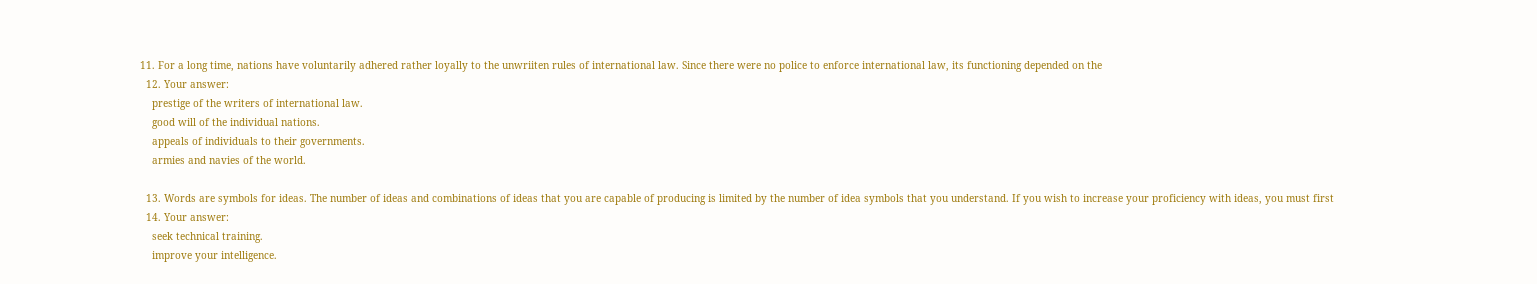11. For a long time, nations have voluntarily adhered rather loyally to the unwriiten rules of international law. Since there were no police to enforce international law, its functioning depended on the
  12. Your answer:
    prestige of the writers of international law.
    good will of the individual nations.
    appeals of individuals to their governments.
    armies and navies of the world.

  13. Words are symbols for ideas. The number of ideas and combinations of ideas that you are capable of producing is limited by the number of idea symbols that you understand. If you wish to increase your proficiency with ideas, you must first
  14. Your answer:
    seek technical training.
    improve your intelligence.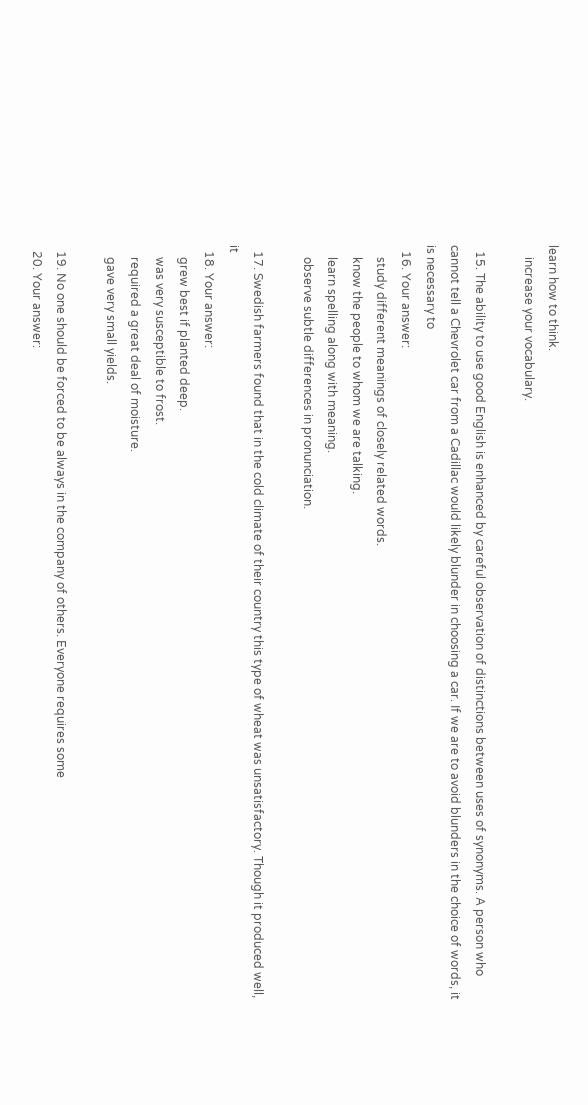learn how to think.
    increase your vocabulary.

  15. The ability to use good English is enhanced by careful observation of distinctions between uses of synonyms. A person who cannot tell a Chevrolet car from a Cadillac would likely blunder in choosing a car. If we are to avoid blunders in the choice of words, it is necessary to
  16. Your answer:
    study different meanings of closely related words.
    know the people to whom we are talking.
    learn spelling along with meaning.
    observe subtle differences in pronunciation.

  17. Swedish farmers found that in the cold climate of their country this type of wheat was unsatisfactory. Though it produced well, it
  18. Your answer:
    grew best if planted deep.
    was very susceptible to frost.
    required a great deal of moisture.
    gave very small yields.

  19. No one should be forced to be always in the company of others. Everyone requires some
  20. Your answer: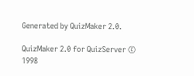Generated by QuizMaker 2.0.

QuizMaker 2.0 for QuizServer © 1998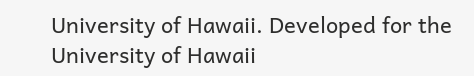University of Hawaii. Developed for the University of Hawaii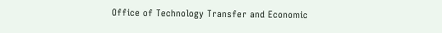Office of Technology Transfer and Economic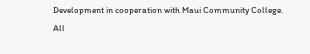Development in cooperation with Maui Community College. All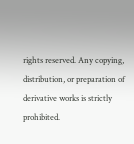rights reserved. Any copying, distribution, or preparation of derivative works is strictly prohibited.